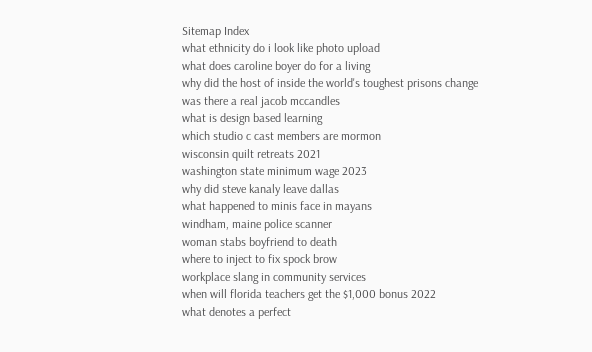Sitemap Index
what ethnicity do i look like photo upload
what does caroline boyer do for a living
why did the host of inside the world's toughest prisons change
was there a real jacob mccandles
what is design based learning
which studio c cast members are mormon
wisconsin quilt retreats 2021
washington state minimum wage 2023
why did steve kanaly leave dallas
what happened to minis face in mayans
windham, maine police scanner
woman stabs boyfriend to death
where to inject to fix spock brow
workplace slang in community services
when will florida teachers get the $1,000 bonus 2022
what denotes a perfect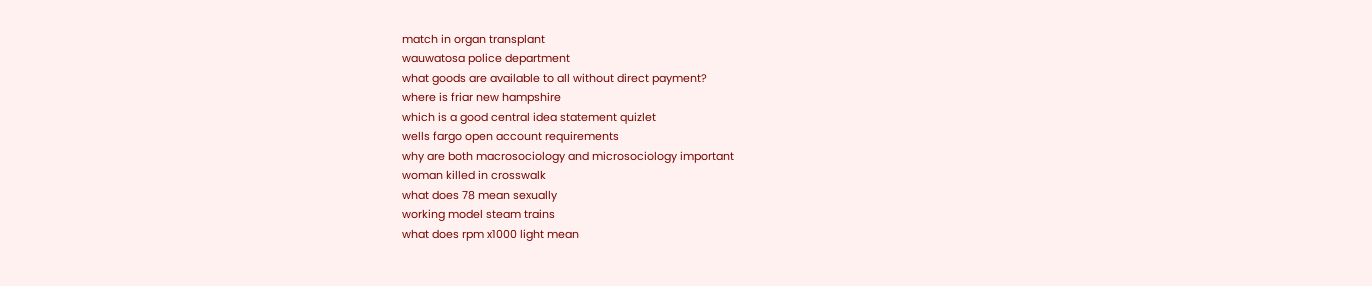match in organ transplant
wauwatosa police department
what goods are available to all without direct payment?
where is friar new hampshire
which is a good central idea statement quizlet
wells fargo open account requirements
why are both macrosociology and microsociology important
woman killed in crosswalk
what does 78 mean sexually
working model steam trains
what does rpm x1000 light mean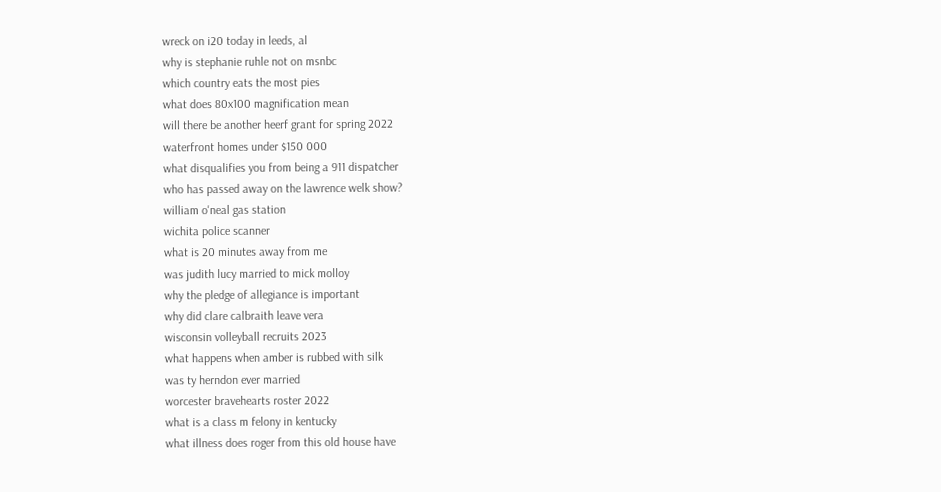wreck on i20 today in leeds, al
why is stephanie ruhle not on msnbc
which country eats the most pies
what does 80x100 magnification mean
will there be another heerf grant for spring 2022
waterfront homes under $150 000
what disqualifies you from being a 911 dispatcher
who has passed away on the lawrence welk show?
william o'neal gas station
wichita police scanner
what is 20 minutes away from me
was judith lucy married to mick molloy
why the pledge of allegiance is important
why did clare calbraith leave vera
wisconsin volleyball recruits 2023
what happens when amber is rubbed with silk
was ty herndon ever married
worcester bravehearts roster 2022
what is a class m felony in kentucky
what illness does roger from this old house have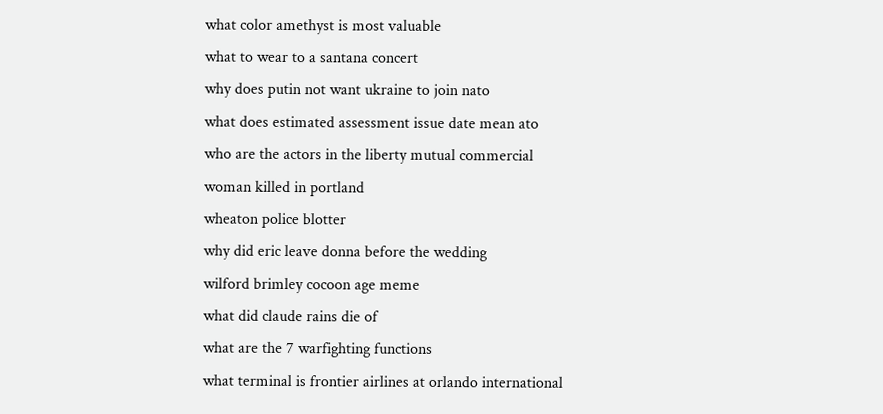what color amethyst is most valuable
what to wear to a santana concert
why does putin not want ukraine to join nato
what does estimated assessment issue date mean ato
who are the actors in the liberty mutual commercial
woman killed in portland
wheaton police blotter
why did eric leave donna before the wedding
wilford brimley cocoon age meme
what did claude rains die of
what are the 7 warfighting functions
what terminal is frontier airlines at orlando international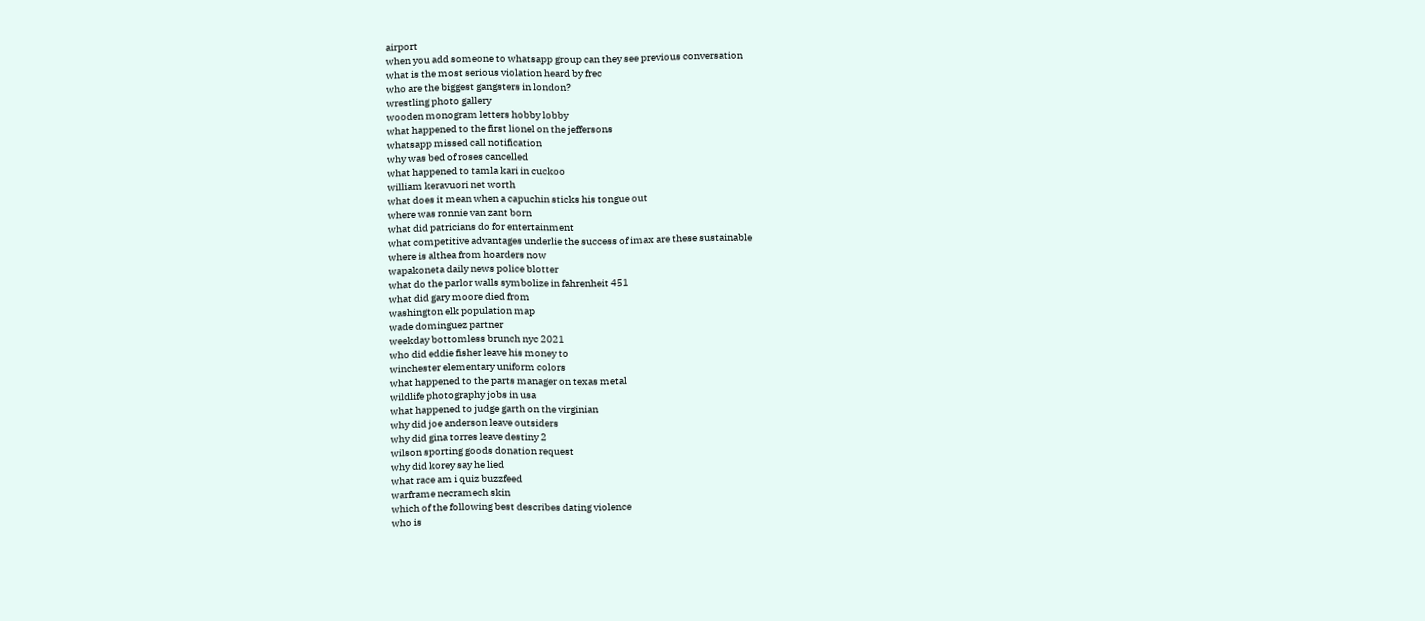airport
when you add someone to whatsapp group can they see previous conversation
what is the most serious violation heard by frec
who are the biggest gangsters in london?
wrestling photo gallery
wooden monogram letters hobby lobby
what happened to the first lionel on the jeffersons
whatsapp missed call notification
why was bed of roses cancelled
what happened to tamla kari in cuckoo
william keravuori net worth
what does it mean when a capuchin sticks his tongue out
where was ronnie van zant born
what did patricians do for entertainment
what competitive advantages underlie the success of imax are these sustainable
where is althea from hoarders now
wapakoneta daily news police blotter
what do the parlor walls symbolize in fahrenheit 451
what did gary moore died from
washington elk population map
wade dominguez partner
weekday bottomless brunch nyc 2021
who did eddie fisher leave his money to
winchester elementary uniform colors
what happened to the parts manager on texas metal
wildlife photography jobs in usa
what happened to judge garth on the virginian
why did joe anderson leave outsiders
why did gina torres leave destiny 2
wilson sporting goods donation request
why did korey say he lied
what race am i quiz buzzfeed
warframe necramech skin
which of the following best describes dating violence
who is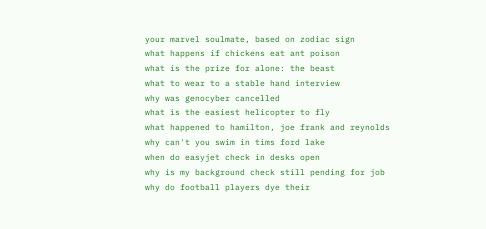your marvel soulmate, based on zodiac sign
what happens if chickens eat ant poison
what is the prize for alone: the beast
what to wear to a stable hand interview
why was genocyber cancelled
what is the easiest helicopter to fly
what happened to hamilton, joe frank and reynolds
why can't you swim in tims ford lake
when do easyjet check in desks open
why is my background check still pending for job
why do football players dye their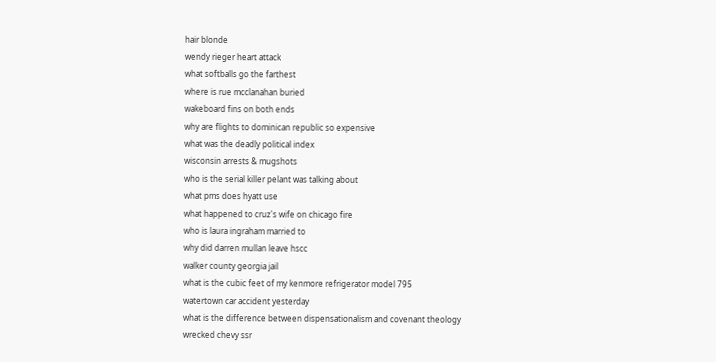hair blonde
wendy rieger heart attack
what softballs go the farthest
where is rue mcclanahan buried
wakeboard fins on both ends
why are flights to dominican republic so expensive
what was the deadly political index
wisconsin arrests & mugshots
who is the serial killer pelant was talking about
what pms does hyatt use
what happened to cruz's wife on chicago fire
who is laura ingraham married to
why did darren mullan leave hscc
walker county georgia jail
what is the cubic feet of my kenmore refrigerator model 795
watertown car accident yesterday
what is the difference between dispensationalism and covenant theology
wrecked chevy ssr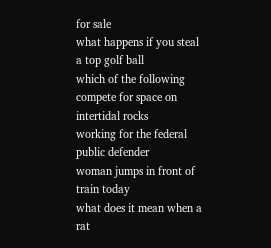for sale
what happens if you steal a top golf ball
which of the following compete for space on intertidal rocks
working for the federal public defender
woman jumps in front of train today
what does it mean when a rat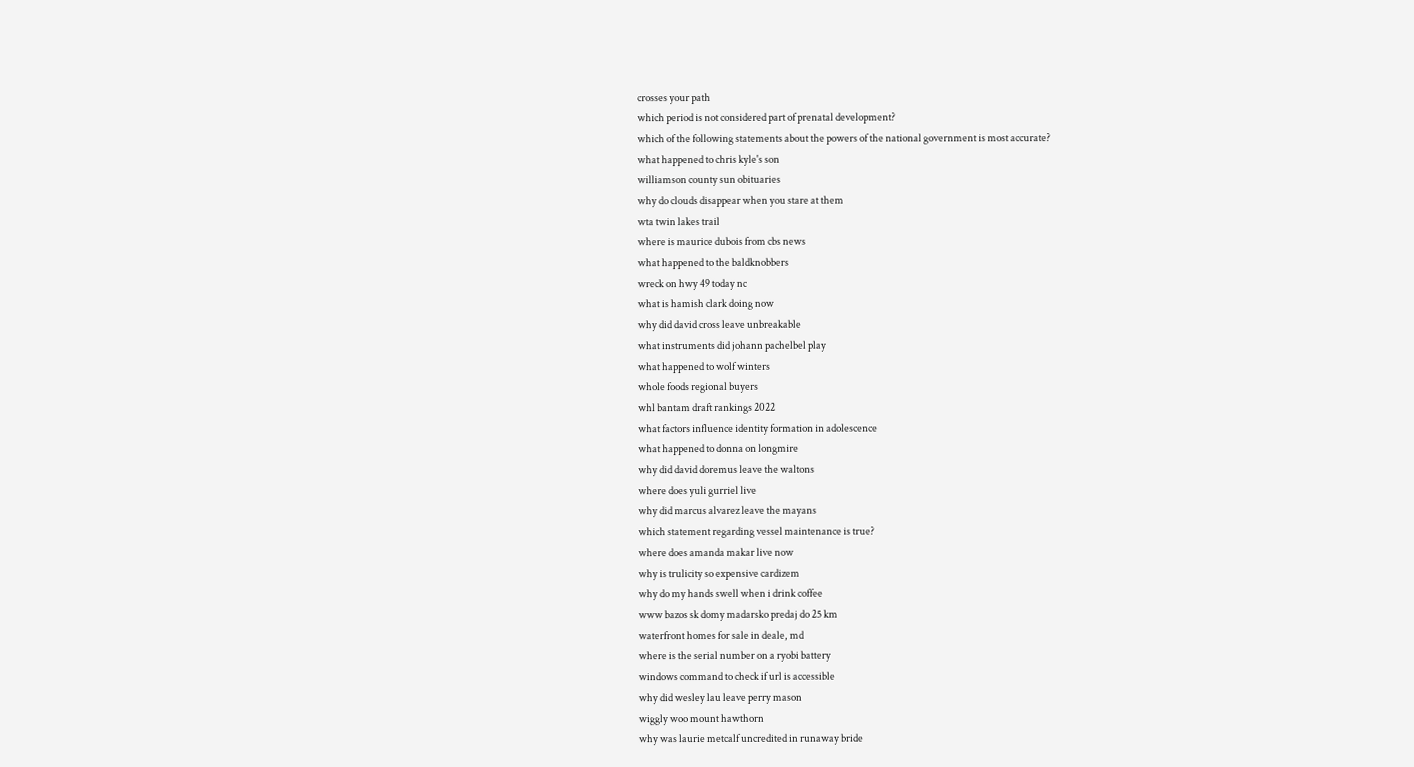crosses your path
which period is not considered part of prenatal development?
which of the following statements about the powers of the national government is most accurate?
what happened to chris kyle's son
williamson county sun obituaries
why do clouds disappear when you stare at them
wta twin lakes trail
where is maurice dubois from cbs news
what happened to the baldknobbers
wreck on hwy 49 today nc
what is hamish clark doing now
why did david cross leave unbreakable
what instruments did johann pachelbel play
what happened to wolf winters
whole foods regional buyers
whl bantam draft rankings 2022
what factors influence identity formation in adolescence
what happened to donna on longmire
why did david doremus leave the waltons
where does yuli gurriel live
why did marcus alvarez leave the mayans
which statement regarding vessel maintenance is true?
where does amanda makar live now
why is trulicity so expensive cardizem
why do my hands swell when i drink coffee
www bazos sk domy madarsko predaj do 25 km
waterfront homes for sale in deale, md
where is the serial number on a ryobi battery
windows command to check if url is accessible
why did wesley lau leave perry mason
wiggly woo mount hawthorn
why was laurie metcalf uncredited in runaway bride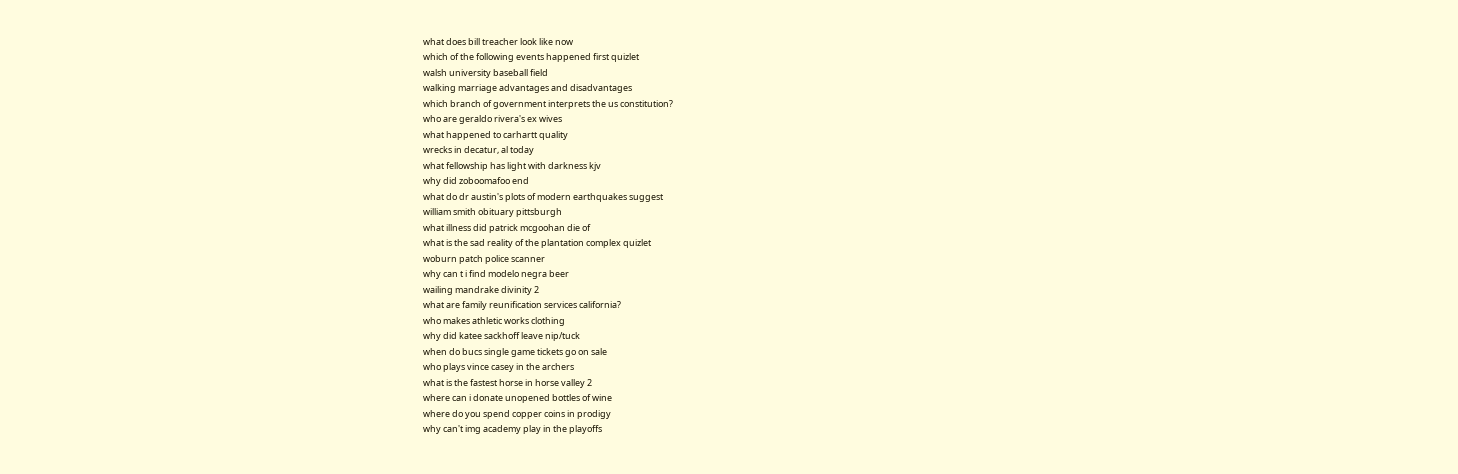what does bill treacher look like now
which of the following events happened first quizlet
walsh university baseball field
walking marriage advantages and disadvantages
which branch of government interprets the us constitution?
who are geraldo rivera's ex wives
what happened to carhartt quality
wrecks in decatur, al today
what fellowship has light with darkness kjv
why did zoboomafoo end
what do dr austin's plots of modern earthquakes suggest
william smith obituary pittsburgh
what illness did patrick mcgoohan die of
what is the sad reality of the plantation complex quizlet
woburn patch police scanner
why can t i find modelo negra beer
wailing mandrake divinity 2
what are family reunification services california?
who makes athletic works clothing
why did katee sackhoff leave nip/tuck
when do bucs single game tickets go on sale
who plays vince casey in the archers
what is the fastest horse in horse valley 2
where can i donate unopened bottles of wine
where do you spend copper coins in prodigy
why can't img academy play in the playoffs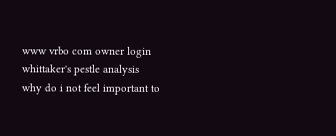www vrbo com owner login
whittaker's pestle analysis
why do i not feel important to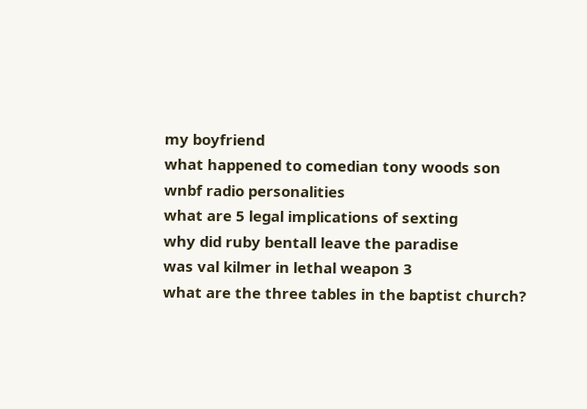my boyfriend
what happened to comedian tony woods son
wnbf radio personalities
what are 5 legal implications of sexting
why did ruby bentall leave the paradise
was val kilmer in lethal weapon 3
what are the three tables in the baptist church?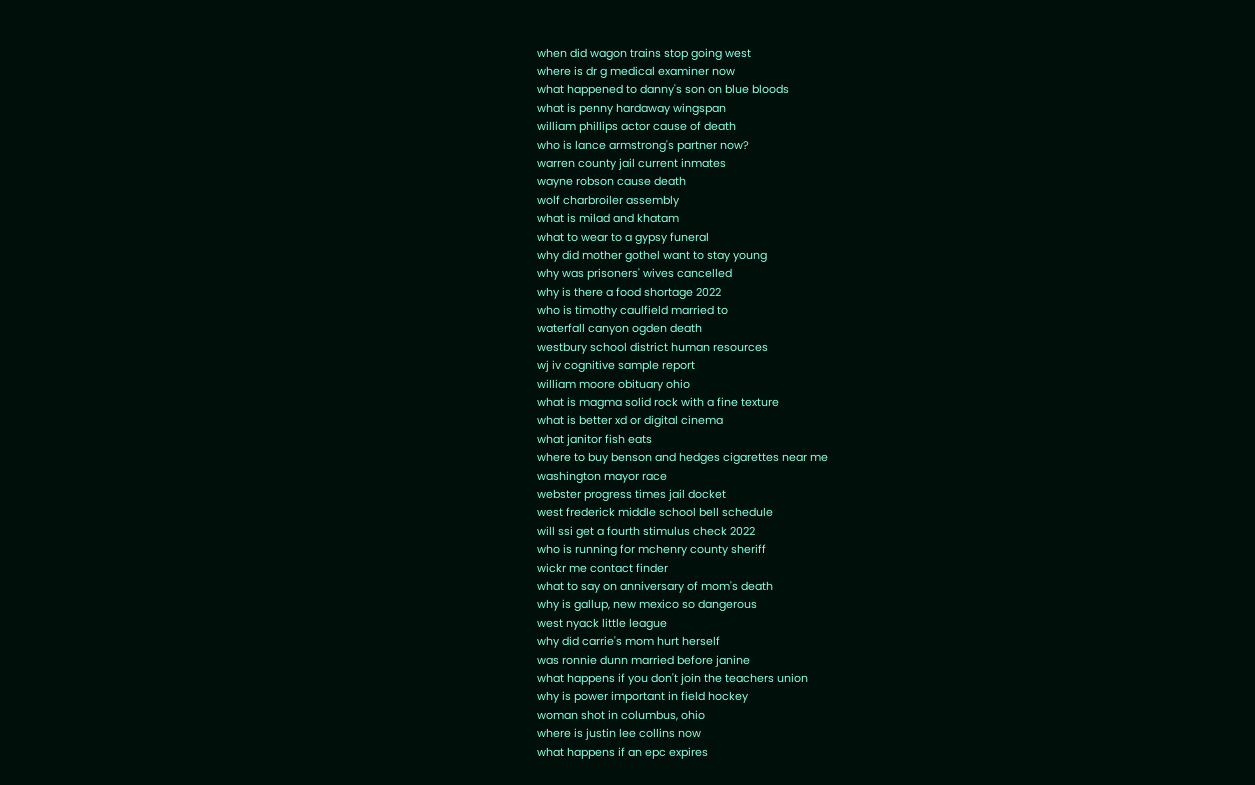when did wagon trains stop going west
where is dr g medical examiner now
what happened to danny's son on blue bloods
what is penny hardaway wingspan
william phillips actor cause of death
who is lance armstrong's partner now?
warren county jail current inmates
wayne robson cause death
wolf charbroiler assembly
what is milad and khatam
what to wear to a gypsy funeral
why did mother gothel want to stay young
why was prisoners' wives cancelled
why is there a food shortage 2022
who is timothy caulfield married to
waterfall canyon ogden death
westbury school district human resources
wj iv cognitive sample report
william moore obituary ohio
what is magma solid rock with a fine texture
what is better xd or digital cinema
what janitor fish eats
where to buy benson and hedges cigarettes near me
washington mayor race
webster progress times jail docket
west frederick middle school bell schedule
will ssi get a fourth stimulus check 2022
who is running for mchenry county sheriff
wickr me contact finder
what to say on anniversary of mom's death
why is gallup, new mexico so dangerous
west nyack little league
why did carrie's mom hurt herself
was ronnie dunn married before janine
what happens if you don't join the teachers union
why is power important in field hockey
woman shot in columbus, ohio
where is justin lee collins now
what happens if an epc expires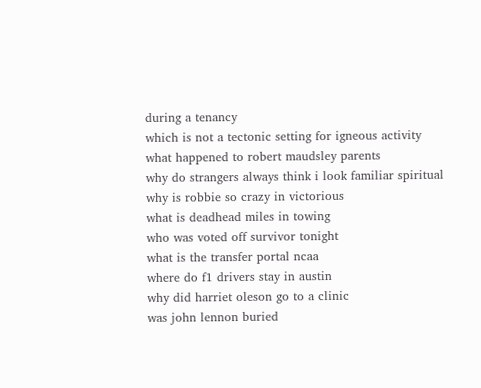during a tenancy
which is not a tectonic setting for igneous activity
what happened to robert maudsley parents
why do strangers always think i look familiar spiritual
why is robbie so crazy in victorious
what is deadhead miles in towing
who was voted off survivor tonight
what is the transfer portal ncaa
where do f1 drivers stay in austin
why did harriet oleson go to a clinic
was john lennon buried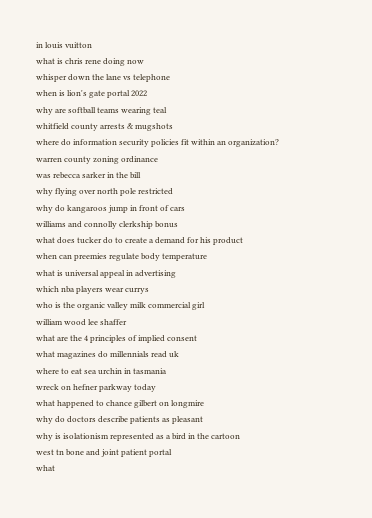in louis vuitton
what is chris rene doing now
whisper down the lane vs telephone
when is lion's gate portal 2022
why are softball teams wearing teal
whitfield county arrests & mugshots
where do information security policies fit within an organization?
warren county zoning ordinance
was rebecca sarker in the bill
why flying over north pole restricted
why do kangaroos jump in front of cars
williams and connolly clerkship bonus
what does tucker do to create a demand for his product
when can preemies regulate body temperature
what is universal appeal in advertising
which nba players wear currys
who is the organic valley milk commercial girl
william wood lee shaffer
what are the 4 principles of implied consent
what magazines do millennials read uk
where to eat sea urchin in tasmania
wreck on hefner parkway today
what happened to chance gilbert on longmire
why do doctors describe patients as pleasant
why is isolationism represented as a bird in the cartoon
west tn bone and joint patient portal
what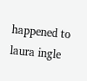happened to laura ingle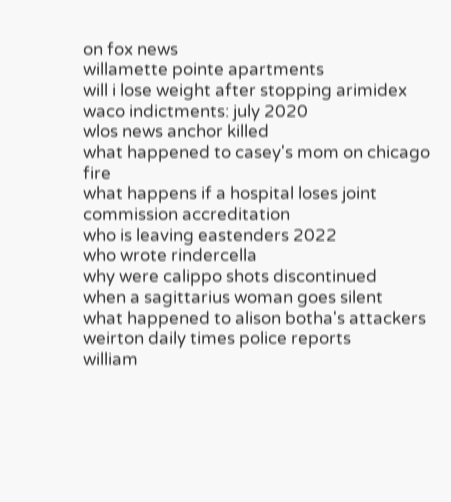on fox news
willamette pointe apartments
will i lose weight after stopping arimidex
waco indictments: july 2020
wlos news anchor killed
what happened to casey's mom on chicago fire
what happens if a hospital loses joint commission accreditation
who is leaving eastenders 2022
who wrote rindercella
why were calippo shots discontinued
when a sagittarius woman goes silent
what happened to alison botha's attackers
weirton daily times police reports
william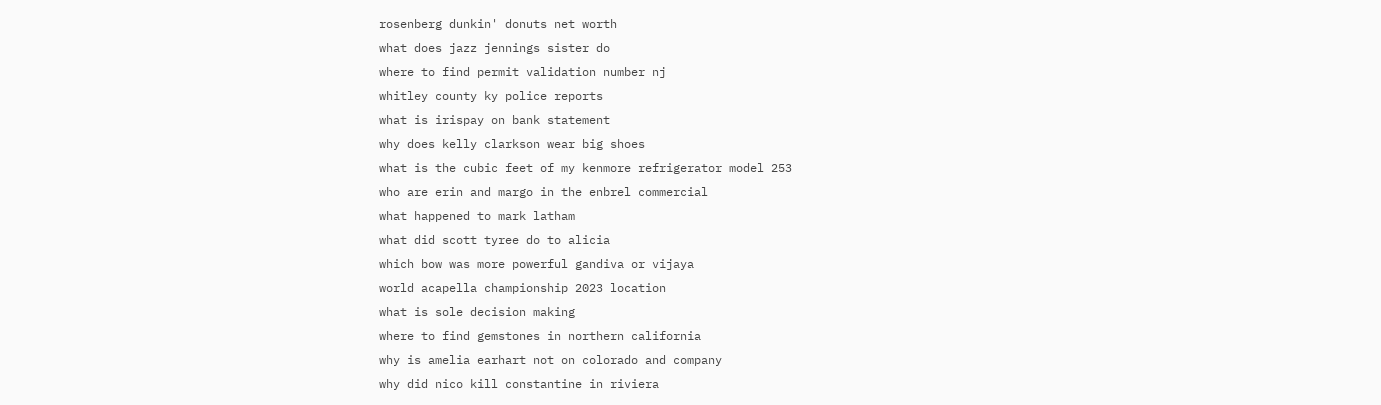rosenberg dunkin' donuts net worth
what does jazz jennings sister do
where to find permit validation number nj
whitley county ky police reports
what is irispay on bank statement
why does kelly clarkson wear big shoes
what is the cubic feet of my kenmore refrigerator model 253
who are erin and margo in the enbrel commercial
what happened to mark latham
what did scott tyree do to alicia
which bow was more powerful gandiva or vijaya
world acapella championship 2023 location
what is sole decision making
where to find gemstones in northern california
why is amelia earhart not on colorado and company
why did nico kill constantine in riviera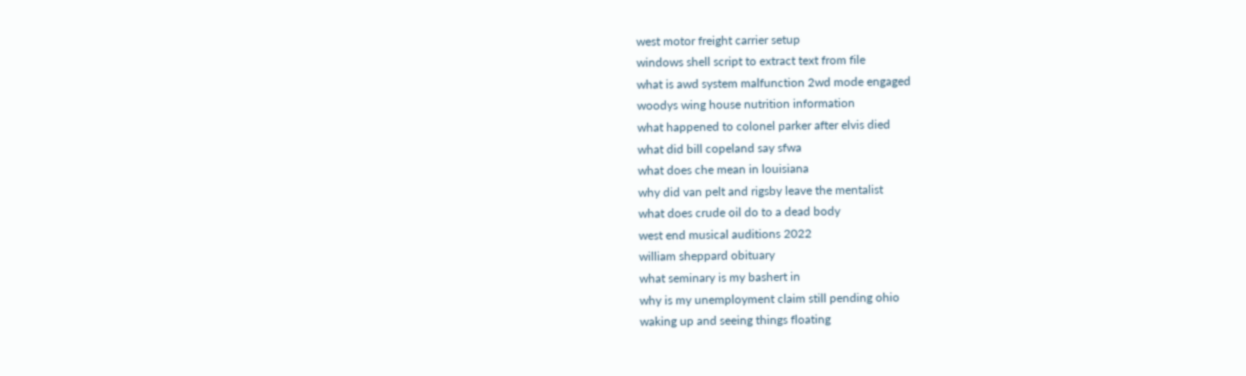west motor freight carrier setup
windows shell script to extract text from file
what is awd system malfunction 2wd mode engaged
woodys wing house nutrition information
what happened to colonel parker after elvis died
what did bill copeland say sfwa
what does che mean in louisiana
why did van pelt and rigsby leave the mentalist
what does crude oil do to a dead body
west end musical auditions 2022
william sheppard obituary
what seminary is my bashert in
why is my unemployment claim still pending ohio
waking up and seeing things floating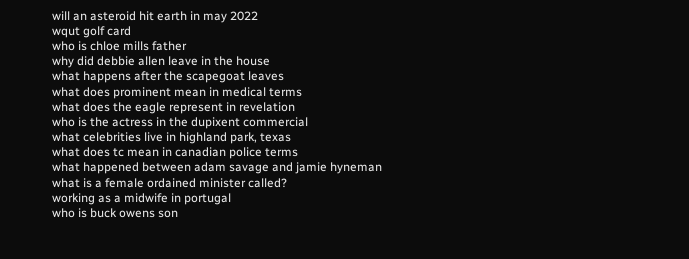will an asteroid hit earth in may 2022
wqut golf card
who is chloe mills father
why did debbie allen leave in the house
what happens after the scapegoat leaves
what does prominent mean in medical terms
what does the eagle represent in revelation
who is the actress in the dupixent commercial
what celebrities live in highland park, texas
what does tc mean in canadian police terms
what happened between adam savage and jamie hyneman
what is a female ordained minister called?
working as a midwife in portugal
who is buck owens son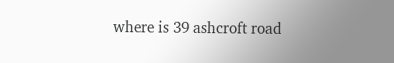where is 39 ashcroft road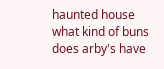haunted house
what kind of buns does arby's have